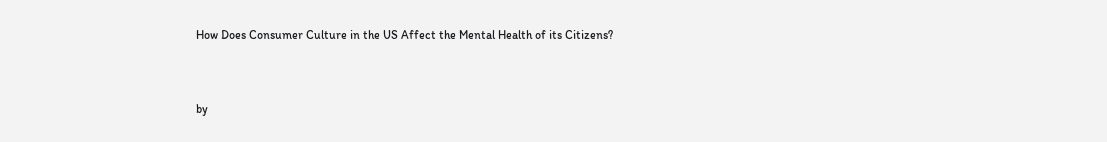How Does Consumer Culture in the US Affect the Mental Health of its Citizens?


by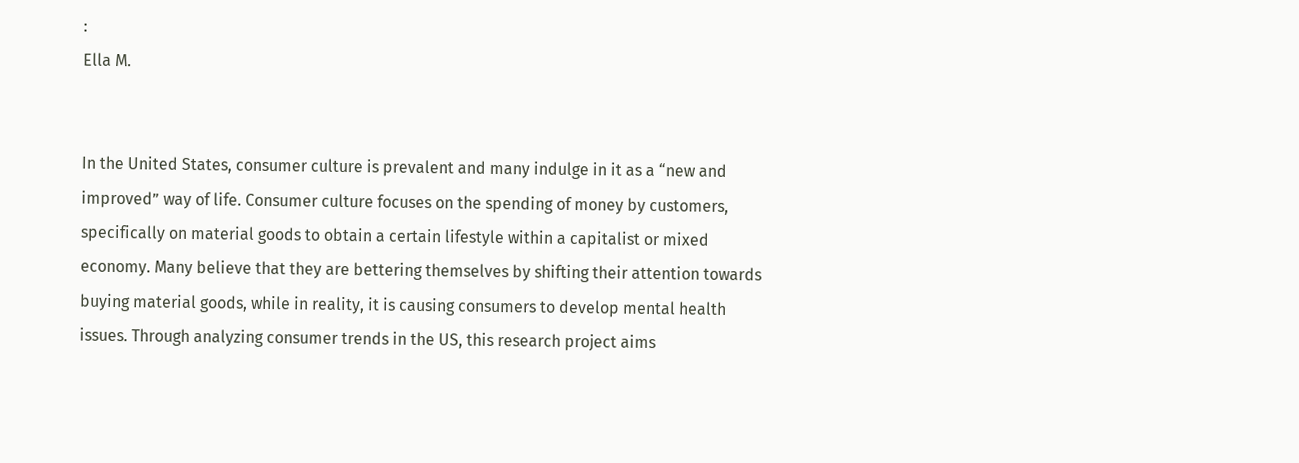:
Ella M.


In the United States, consumer culture is prevalent and many indulge in it as a “new and improved” way of life. Consumer culture focuses on the spending of money by customers, specifically on material goods to obtain a certain lifestyle within a capitalist or mixed economy. Many believe that they are bettering themselves by shifting their attention towards buying material goods, while in reality, it is causing consumers to develop mental health issues. Through analyzing consumer trends in the US, this research project aims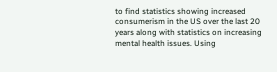to find statistics showing increased consumerism in the US over the last 20 years along with statistics on increasing mental health issues. Using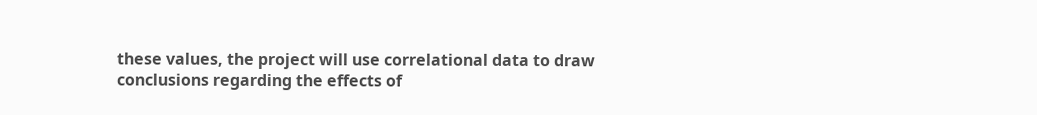these values, the project will use correlational data to draw conclusions regarding the effects of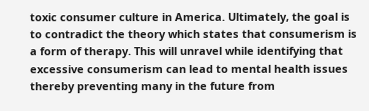toxic consumer culture in America. Ultimately, the goal is to contradict the theory which states that consumerism is a form of therapy. This will unravel while identifying that excessive consumerism can lead to mental health issues thereby preventing many in the future from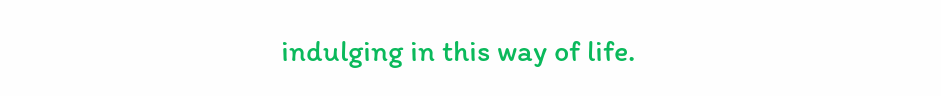indulging in this way of life.